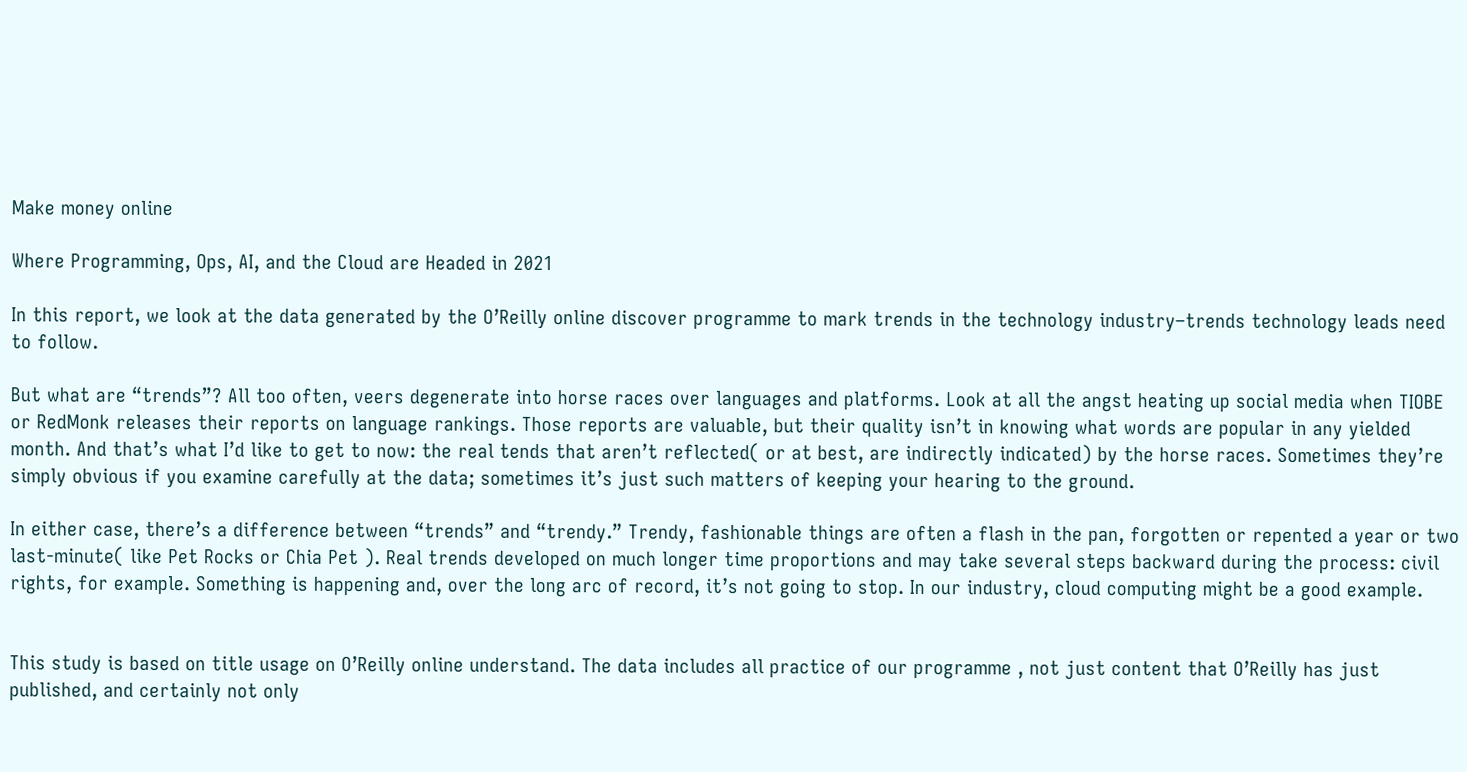Make money online

Where Programming, Ops, AI, and the Cloud are Headed in 2021

In this report, we look at the data generated by the O’Reilly online discover programme to mark trends in the technology industry–trends technology leads need to follow.

But what are “trends”? All too often, veers degenerate into horse races over languages and platforms. Look at all the angst heating up social media when TIOBE or RedMonk releases their reports on language rankings. Those reports are valuable, but their quality isn’t in knowing what words are popular in any yielded month. And that’s what I’d like to get to now: the real tends that aren’t reflected( or at best, are indirectly indicated) by the horse races. Sometimes they’re simply obvious if you examine carefully at the data; sometimes it’s just such matters of keeping your hearing to the ground.

In either case, there’s a difference between “trends” and “trendy.” Trendy, fashionable things are often a flash in the pan, forgotten or repented a year or two last-minute( like Pet Rocks or Chia Pet ). Real trends developed on much longer time proportions and may take several steps backward during the process: civil rights, for example. Something is happening and, over the long arc of record, it’s not going to stop. In our industry, cloud computing might be a good example.


This study is based on title usage on O’Reilly online understand. The data includes all practice of our programme , not just content that O’Reilly has just published, and certainly not only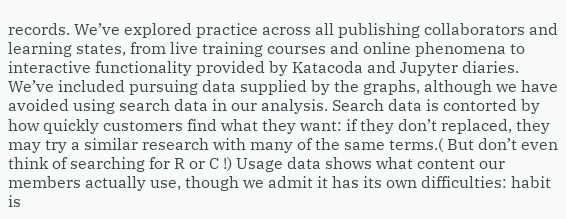records. We’ve explored practice across all publishing collaborators and learning states, from live training courses and online phenomena to interactive functionality provided by Katacoda and Jupyter diaries. We’ve included pursuing data supplied by the graphs, although we have avoided using search data in our analysis. Search data is contorted by how quickly customers find what they want: if they don’t replaced, they may try a similar research with many of the same terms.( But don’t even think of searching for R or C !) Usage data shows what content our members actually use, though we admit it has its own difficulties: habit is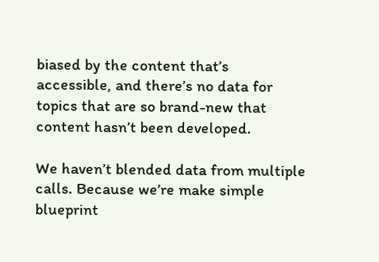biased by the content that’s accessible, and there’s no data for topics that are so brand-new that content hasn’t been developed.

We haven’t blended data from multiple calls. Because we’re make simple blueprint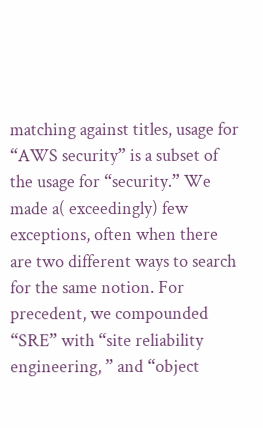matching against titles, usage for “AWS security” is a subset of the usage for “security.” We made a( exceedingly) few exceptions, often when there are two different ways to search for the same notion. For precedent, we compounded “SRE” with “site reliability engineering, ” and “object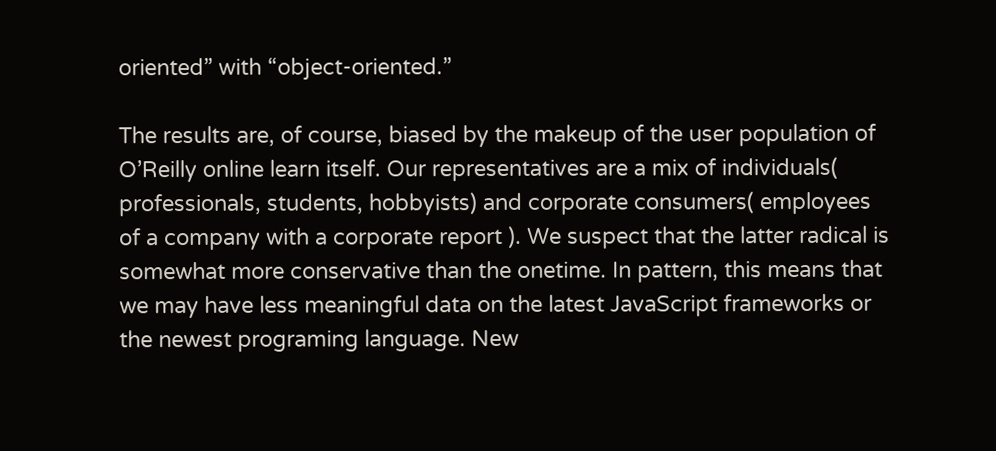oriented” with “object-oriented.”

The results are, of course, biased by the makeup of the user population of O’Reilly online learn itself. Our representatives are a mix of individuals( professionals, students, hobbyists) and corporate consumers( employees of a company with a corporate report ). We suspect that the latter radical is somewhat more conservative than the onetime. In pattern, this means that we may have less meaningful data on the latest JavaScript frameworks or the newest programing language. New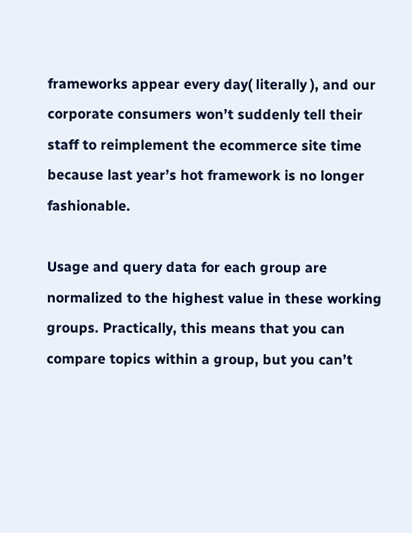frameworks appear every day( literally ), and our corporate consumers won’t suddenly tell their staff to reimplement the ecommerce site time because last year’s hot framework is no longer fashionable.

Usage and query data for each group are normalized to the highest value in these working groups. Practically, this means that you can compare topics within a group, but you can’t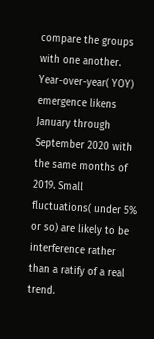compare the groups with one another. Year-over-year( YOY) emergence likens January through September 2020 with the same months of 2019. Small fluctuations( under 5% or so) are likely to be interference rather than a ratify of a real trend.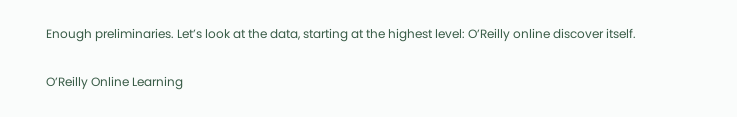Enough preliminaries. Let’s look at the data, starting at the highest level: O’Reilly online discover itself.

O’Reilly Online Learning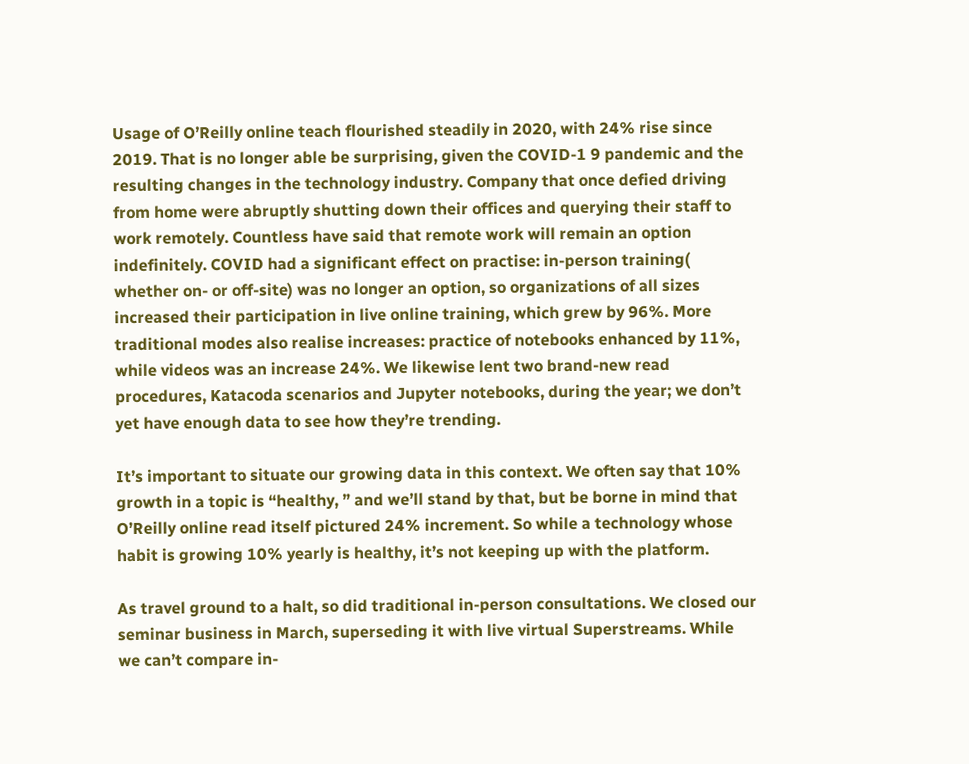Usage of O’Reilly online teach flourished steadily in 2020, with 24% rise since 2019. That is no longer able be surprising, given the COVID-1 9 pandemic and the resulting changes in the technology industry. Company that once defied driving from home were abruptly shutting down their offices and querying their staff to work remotely. Countless have said that remote work will remain an option indefinitely. COVID had a significant effect on practise: in-person training( whether on- or off-site) was no longer an option, so organizations of all sizes increased their participation in live online training, which grew by 96%. More traditional modes also realise increases: practice of notebooks enhanced by 11%, while videos was an increase 24%. We likewise lent two brand-new read procedures, Katacoda scenarios and Jupyter notebooks, during the year; we don’t yet have enough data to see how they’re trending.

It’s important to situate our growing data in this context. We often say that 10% growth in a topic is “healthy, ” and we’ll stand by that, but be borne in mind that O’Reilly online read itself pictured 24% increment. So while a technology whose habit is growing 10% yearly is healthy, it’s not keeping up with the platform.

As travel ground to a halt, so did traditional in-person consultations. We closed our seminar business in March, superseding it with live virtual Superstreams. While we can’t compare in-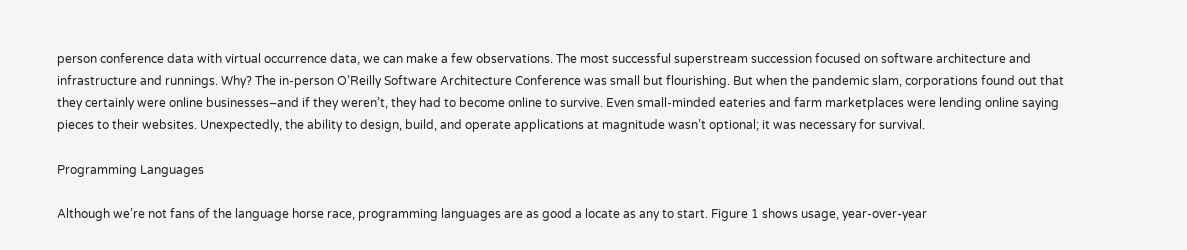person conference data with virtual occurrence data, we can make a few observations. The most successful superstream succession focused on software architecture and infrastructure and runnings. Why? The in-person O’Reilly Software Architecture Conference was small but flourishing. But when the pandemic slam, corporations found out that they certainly were online businesses–and if they weren’t, they had to become online to survive. Even small-minded eateries and farm marketplaces were lending online saying pieces to their websites. Unexpectedly, the ability to design, build, and operate applications at magnitude wasn’t optional; it was necessary for survival.

Programming Languages

Although we’re not fans of the language horse race, programming languages are as good a locate as any to start. Figure 1 shows usage, year-over-year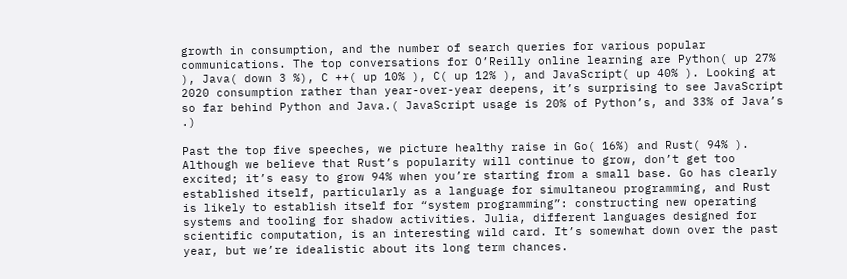growth in consumption, and the number of search queries for various popular communications. The top conversations for O’Reilly online learning are Python( up 27% ), Java( down 3 %), C ++( up 10% ), C( up 12% ), and JavaScript( up 40% ). Looking at 2020 consumption rather than year-over-year deepens, it’s surprising to see JavaScript so far behind Python and Java.( JavaScript usage is 20% of Python’s, and 33% of Java’s .)

Past the top five speeches, we picture healthy raise in Go( 16%) and Rust( 94% ). Although we believe that Rust’s popularity will continue to grow, don’t get too excited; it’s easy to grow 94% when you’re starting from a small base. Go has clearly established itself, particularly as a language for simultaneou programming, and Rust is likely to establish itself for “system programming”: constructing new operating systems and tooling for shadow activities. Julia, different languages designed for scientific computation, is an interesting wild card. It’s somewhat down over the past year, but we’re idealistic about its long term chances.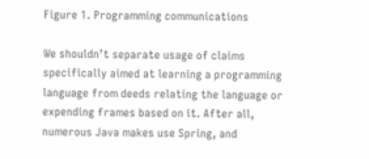Figure 1. Programming communications

We shouldn’t separate usage of claims specifically aimed at learning a programming language from deeds relating the language or expending frames based on it. After all, numerous Java makes use Spring, and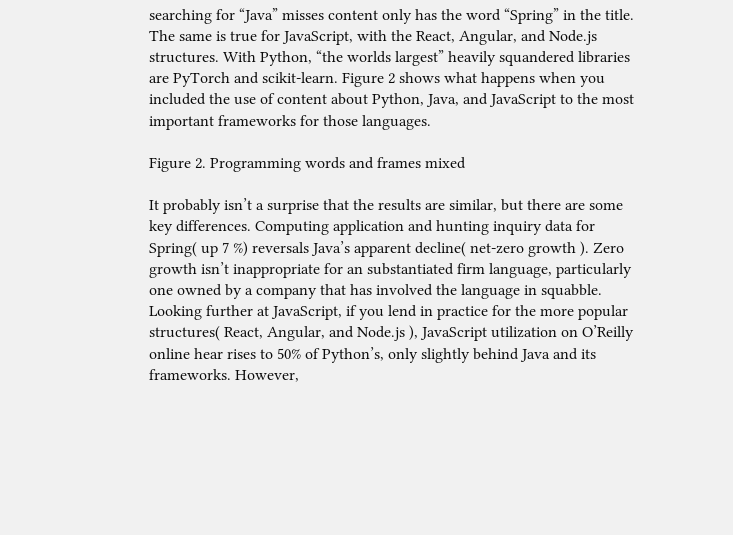searching for “Java” misses content only has the word “Spring” in the title. The same is true for JavaScript, with the React, Angular, and Node.js structures. With Python, “the worlds largest” heavily squandered libraries are PyTorch and scikit-learn. Figure 2 shows what happens when you included the use of content about Python, Java, and JavaScript to the most important frameworks for those languages.

Figure 2. Programming words and frames mixed

It probably isn’t a surprise that the results are similar, but there are some key differences. Computing application and hunting inquiry data for Spring( up 7 %) reversals Java’s apparent decline( net-zero growth ). Zero growth isn’t inappropriate for an substantiated firm language, particularly one owned by a company that has involved the language in squabble. Looking further at JavaScript, if you lend in practice for the more popular structures( React, Angular, and Node.js ), JavaScript utilization on O’Reilly online hear rises to 50% of Python’s, only slightly behind Java and its frameworks. However,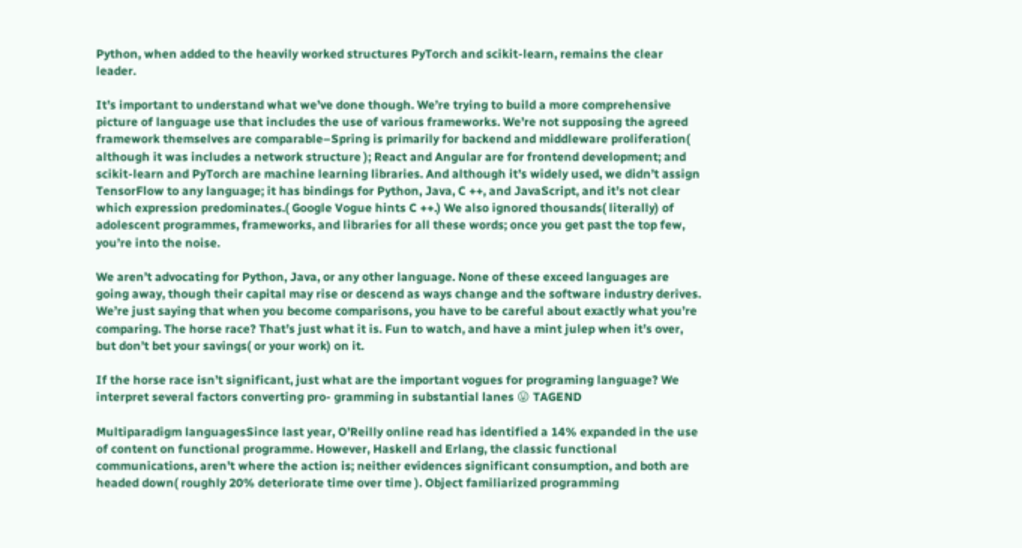Python, when added to the heavily worked structures PyTorch and scikit-learn, remains the clear leader.

It’s important to understand what we’ve done though. We’re trying to build a more comprehensive picture of language use that includes the use of various frameworks. We’re not supposing the agreed framework themselves are comparable–Spring is primarily for backend and middleware proliferation( although it was includes a network structure ); React and Angular are for frontend development; and scikit-learn and PyTorch are machine learning libraries. And although it’s widely used, we didn’t assign TensorFlow to any language; it has bindings for Python, Java, C ++, and JavaScript, and it’s not clear which expression predominates.( Google Vogue hints C ++.) We also ignored thousands( literally) of adolescent programmes, frameworks, and libraries for all these words; once you get past the top few, you’re into the noise.

We aren’t advocating for Python, Java, or any other language. None of these exceed languages are going away, though their capital may rise or descend as ways change and the software industry derives. We’re just saying that when you become comparisons, you have to be careful about exactly what you’re comparing. The horse race? That’s just what it is. Fun to watch, and have a mint julep when it’s over, but don’t bet your savings( or your work) on it.

If the horse race isn’t significant, just what are the important vogues for programing language? We interpret several factors converting pro- gramming in substantial lanes 😛 TAGEND

Multiparadigm languagesSince last year, O’Reilly online read has identified a 14% expanded in the use of content on functional programme. However, Haskell and Erlang, the classic functional communications, aren’t where the action is; neither evidences significant consumption, and both are headed down( roughly 20% deteriorate time over time ). Object familiarized programming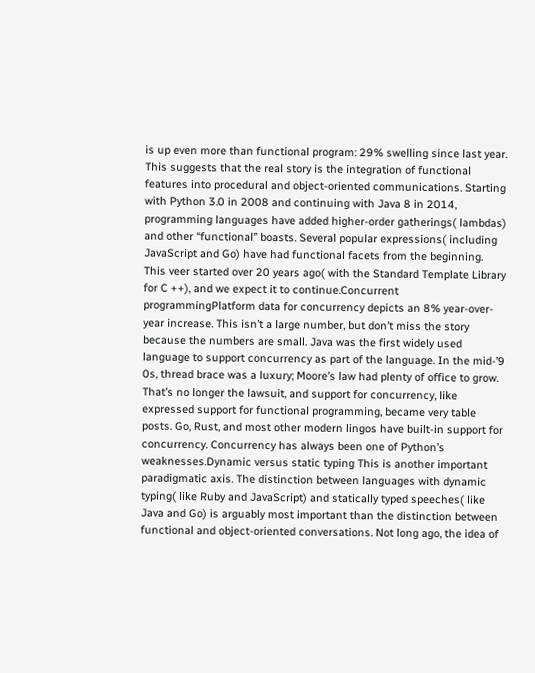is up even more than functional program: 29% swelling since last year. This suggests that the real story is the integration of functional features into procedural and object-oriented communications. Starting with Python 3.0 in 2008 and continuing with Java 8 in 2014, programming languages have added higher-order gatherings( lambdas) and other “functional” boasts. Several popular expressions( including JavaScript and Go) have had functional facets from the beginning. This veer started over 20 years ago( with the Standard Template Library for C ++), and we expect it to continue.Concurrent programmingPlatform data for concurrency depicts an 8% year-over-year increase. This isn’t a large number, but don’t miss the story because the numbers are small. Java was the first widely used language to support concurrency as part of the language. In the mid-’9 0s, thread brace was a luxury; Moore’s law had plenty of office to grow. That’s no longer the lawsuit, and support for concurrency, like expressed support for functional programming, became very table posts. Go, Rust, and most other modern lingos have built-in support for concurrency. Concurrency has always been one of Python’s weaknesses.Dynamic versus static typing This is another important paradigmatic axis. The distinction between languages with dynamic typing( like Ruby and JavaScript) and statically typed speeches( like Java and Go) is arguably most important than the distinction between functional and object-oriented conversations. Not long ago, the idea of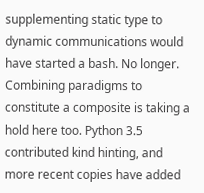supplementing static type to dynamic communications would have started a bash. No longer. Combining paradigms to constitute a composite is taking a hold here too. Python 3.5 contributed kind hinting, and more recent copies have added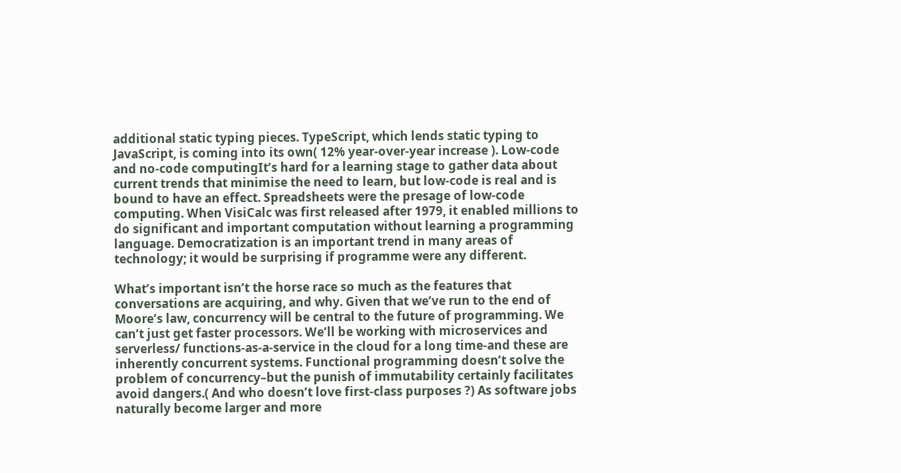additional static typing pieces. TypeScript, which lends static typing to JavaScript, is coming into its own( 12% year-over-year increase ). Low-code and no-code computingIt’s hard for a learning stage to gather data about current trends that minimise the need to learn, but low-code is real and is bound to have an effect. Spreadsheets were the presage of low-code computing. When VisiCalc was first released after 1979, it enabled millions to do significant and important computation without learning a programming language. Democratization is an important trend in many areas of technology; it would be surprising if programme were any different.

What’s important isn’t the horse race so much as the features that conversations are acquiring, and why. Given that we’ve run to the end of Moore’s law, concurrency will be central to the future of programming. We can’t just get faster processors. We’ll be working with microservices and serverless/ functions-as-a-service in the cloud for a long time-and these are inherently concurrent systems. Functional programming doesn’t solve the problem of concurrency–but the punish of immutability certainly facilitates avoid dangers.( And who doesn’t love first-class purposes ?) As software jobs naturally become larger and more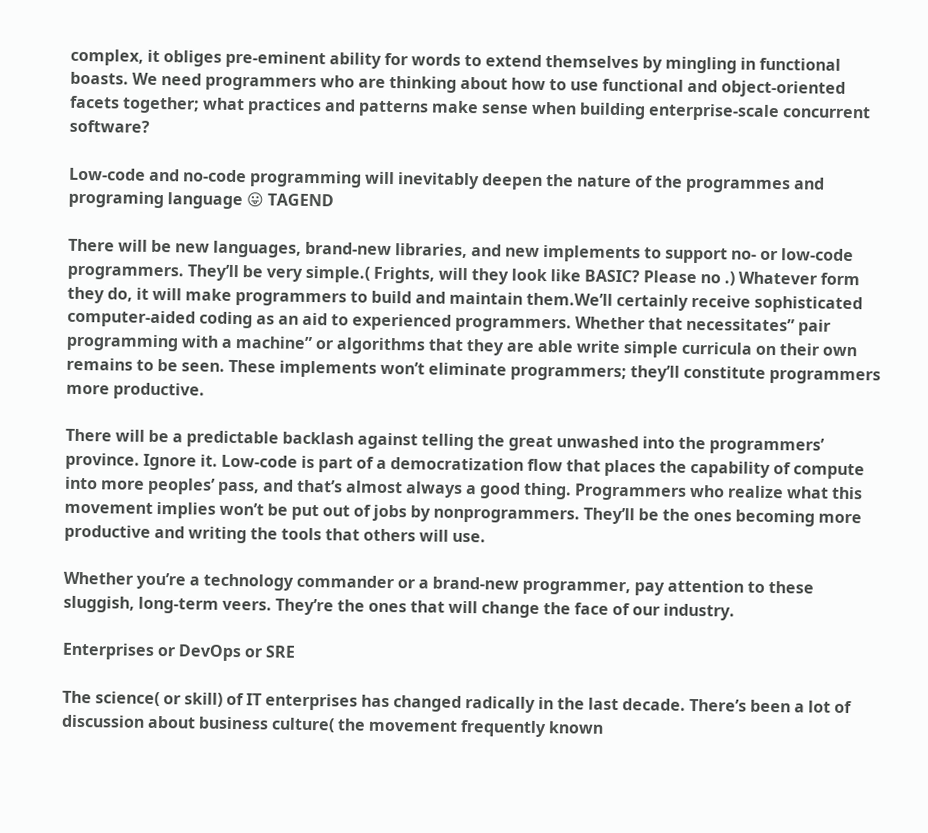complex, it obliges pre-eminent ability for words to extend themselves by mingling in functional boasts. We need programmers who are thinking about how to use functional and object-oriented facets together; what practices and patterns make sense when building enterprise-scale concurrent software?

Low-code and no-code programming will inevitably deepen the nature of the programmes and programing language 😛 TAGEND

There will be new languages, brand-new libraries, and new implements to support no- or low-code programmers. They’ll be very simple.( Frights, will they look like BASIC? Please no .) Whatever form they do, it will make programmers to build and maintain them.We’ll certainly receive sophisticated computer-aided coding as an aid to experienced programmers. Whether that necessitates” pair programming with a machine” or algorithms that they are able write simple curricula on their own remains to be seen. These implements won’t eliminate programmers; they’ll constitute programmers more productive.

There will be a predictable backlash against telling the great unwashed into the programmers’ province. Ignore it. Low-code is part of a democratization flow that places the capability of compute into more peoples’ pass, and that’s almost always a good thing. Programmers who realize what this movement implies won’t be put out of jobs by nonprogrammers. They’ll be the ones becoming more productive and writing the tools that others will use.

Whether you’re a technology commander or a brand-new programmer, pay attention to these sluggish, long-term veers. They’re the ones that will change the face of our industry.

Enterprises or DevOps or SRE

The science( or skill) of IT enterprises has changed radically in the last decade. There’s been a lot of discussion about business culture( the movement frequently known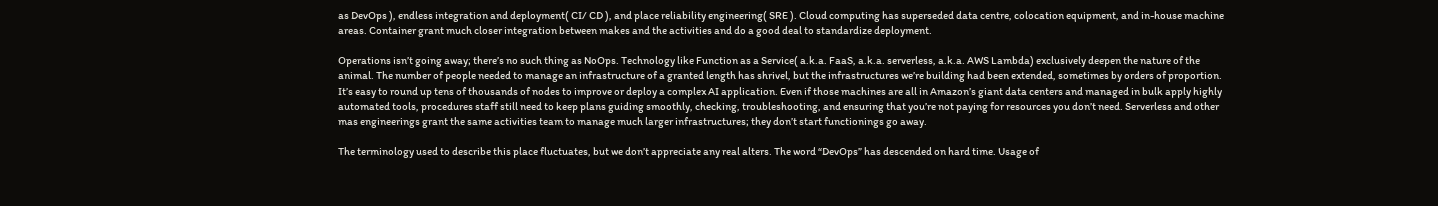as DevOps ), endless integration and deployment( CI/ CD ), and place reliability engineering( SRE ). Cloud computing has superseded data centre, colocation equipment, and in-house machine areas. Container grant much closer integration between makes and the activities and do a good deal to standardize deployment.

Operations isn’t going away; there’s no such thing as NoOps. Technology like Function as a Service( a.k.a. FaaS, a.k.a. serverless, a.k.a. AWS Lambda) exclusively deepen the nature of the animal. The number of people needed to manage an infrastructure of a granted length has shrivel, but the infrastructures we’re building had been extended, sometimes by orders of proportion. It’s easy to round up tens of thousands of nodes to improve or deploy a complex AI application. Even if those machines are all in Amazon’s giant data centers and managed in bulk apply highly automated tools, procedures staff still need to keep plans guiding smoothly, checking, troubleshooting, and ensuring that you’re not paying for resources you don’t need. Serverless and other mas engineerings grant the same activities team to manage much larger infrastructures; they don’t start functionings go away.

The terminology used to describe this place fluctuates, but we don’t appreciate any real alters. The word “DevOps” has descended on hard time. Usage of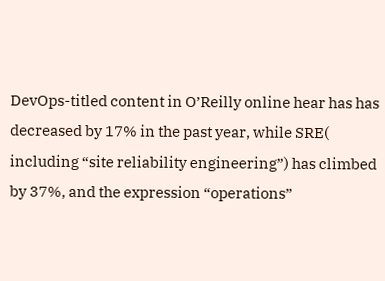DevOps-titled content in O’Reilly online hear has has decreased by 17% in the past year, while SRE( including “site reliability engineering”) has climbed by 37%, and the expression “operations”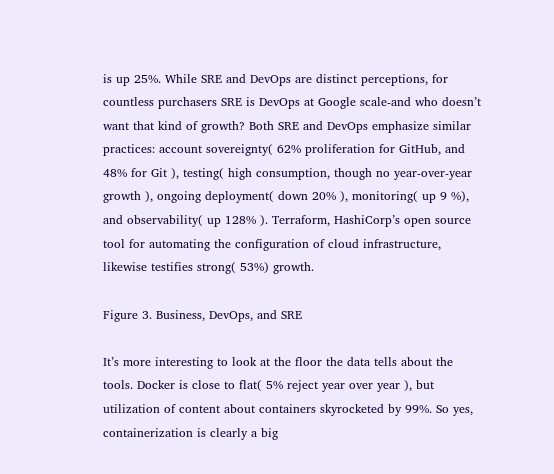is up 25%. While SRE and DevOps are distinct perceptions, for countless purchasers SRE is DevOps at Google scale-and who doesn’t want that kind of growth? Both SRE and DevOps emphasize similar practices: account sovereignty( 62% proliferation for GitHub, and 48% for Git ), testing( high consumption, though no year-over-year growth ), ongoing deployment( down 20% ), monitoring( up 9 %), and observability( up 128% ). Terraform, HashiCorp’s open source tool for automating the configuration of cloud infrastructure, likewise testifies strong( 53%) growth.

Figure 3. Business, DevOps, and SRE

It’s more interesting to look at the floor the data tells about the tools. Docker is close to flat( 5% reject year over year ), but utilization of content about containers skyrocketed by 99%. So yes, containerization is clearly a big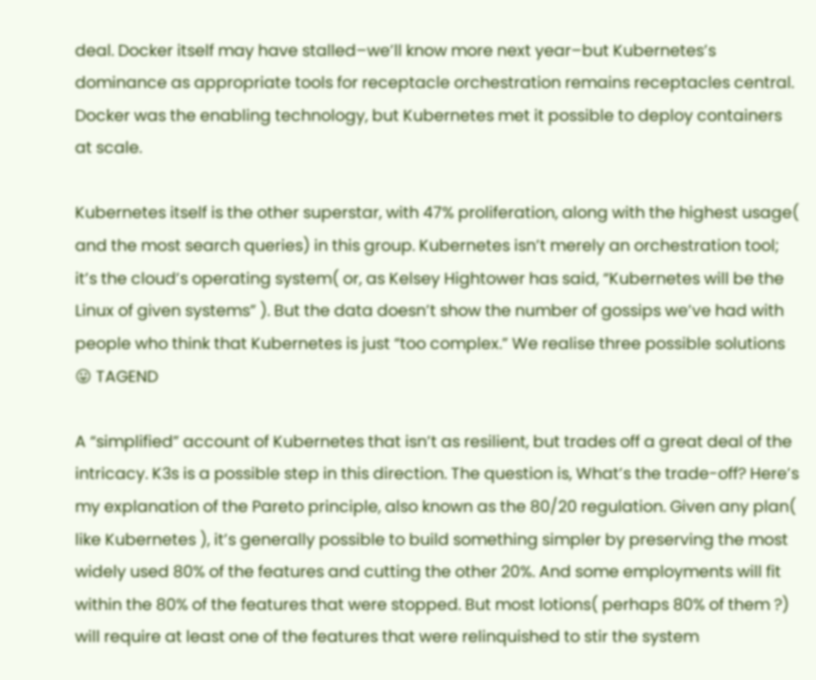deal. Docker itself may have stalled–we’ll know more next year–but Kubernetes’s dominance as appropriate tools for receptacle orchestration remains receptacles central. Docker was the enabling technology, but Kubernetes met it possible to deploy containers at scale.

Kubernetes itself is the other superstar, with 47% proliferation, along with the highest usage( and the most search queries) in this group. Kubernetes isn’t merely an orchestration tool; it’s the cloud’s operating system( or, as Kelsey Hightower has said, “Kubernetes will be the Linux of given systems” ). But the data doesn’t show the number of gossips we’ve had with people who think that Kubernetes is just “too complex.” We realise three possible solutions 😛 TAGEND

A “simplified” account of Kubernetes that isn’t as resilient, but trades off a great deal of the intricacy. K3s is a possible step in this direction. The question is, What’s the trade-off? Here’s my explanation of the Pareto principle, also known as the 80/20 regulation. Given any plan( like Kubernetes ), it’s generally possible to build something simpler by preserving the most widely used 80% of the features and cutting the other 20%. And some employments will fit within the 80% of the features that were stopped. But most lotions( perhaps 80% of them ?) will require at least one of the features that were relinquished to stir the system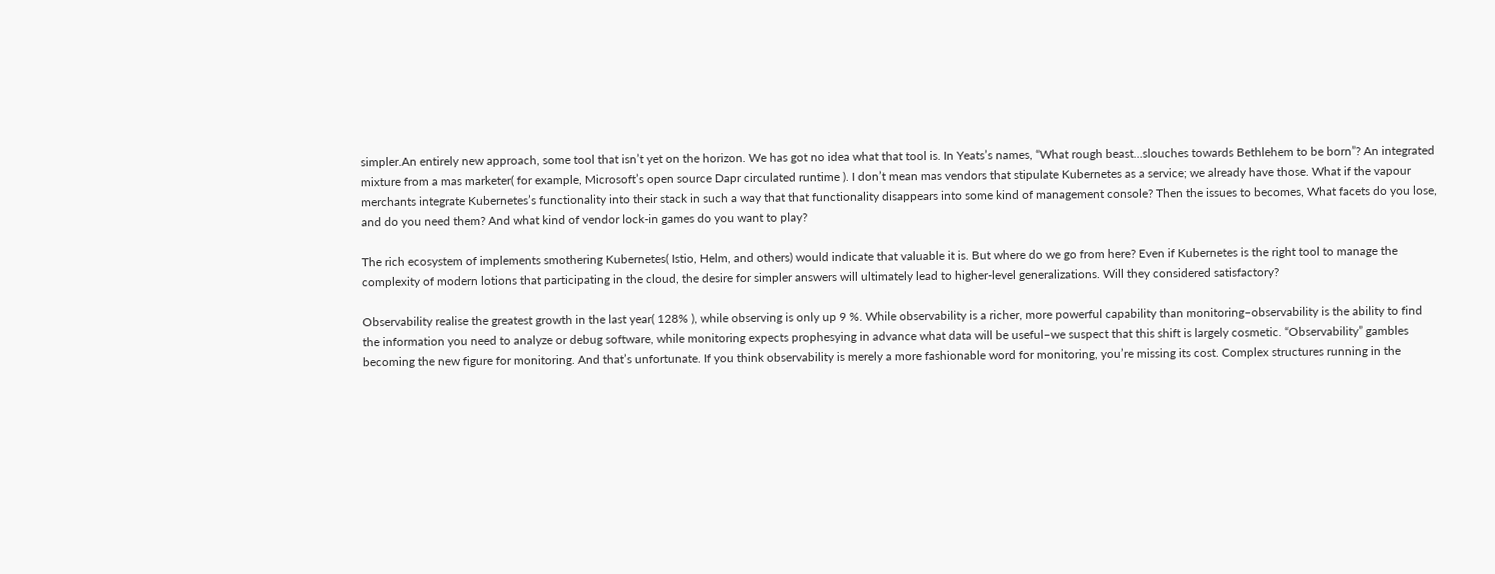simpler.An entirely new approach, some tool that isn’t yet on the horizon. We has got no idea what that tool is. In Yeats’s names, “What rough beast…slouches towards Bethlehem to be born”? An integrated mixture from a mas marketer( for example, Microsoft’s open source Dapr circulated runtime ). I don’t mean mas vendors that stipulate Kubernetes as a service; we already have those. What if the vapour merchants integrate Kubernetes’s functionality into their stack in such a way that that functionality disappears into some kind of management console? Then the issues to becomes, What facets do you lose, and do you need them? And what kind of vendor lock-in games do you want to play?

The rich ecosystem of implements smothering Kubernetes( Istio, Helm, and others) would indicate that valuable it is. But where do we go from here? Even if Kubernetes is the right tool to manage the complexity of modern lotions that participating in the cloud, the desire for simpler answers will ultimately lead to higher-level generalizations. Will they considered satisfactory?

Observability realise the greatest growth in the last year( 128% ), while observing is only up 9 %. While observability is a richer, more powerful capability than monitoring–observability is the ability to find the information you need to analyze or debug software, while monitoring expects prophesying in advance what data will be useful–we suspect that this shift is largely cosmetic. “Observability” gambles becoming the new figure for monitoring. And that’s unfortunate. If you think observability is merely a more fashionable word for monitoring, you’re missing its cost. Complex structures running in the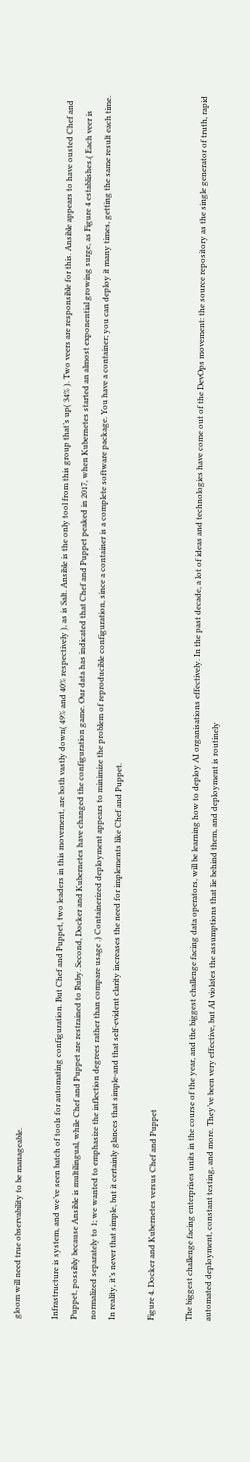gloom will need true observability to be manageable.

Infrastructure is system, and we’ve seen batch of tools for automating configuration. But Chef and Puppet, two leaders in this movement, are both vastly down( 49% and 40% respectively ), as is Salt. Ansible is the only tool from this group that’s up( 34% ). Two veers are responsible for this. Ansible appears to have ousted Chef and Puppet, possibly because Ansible is multilingual, while Chef and Puppet are restrained to Ruby. Second, Docker and Kubernetes have changed the configuration game. Our data has indicated that Chef and Puppet peaked in 2017, when Kubernetes started an almost exponential growing surge, as Figure 4 establishes.( Each veer is normalized separately to 1; we wanted to emphasize the inflection degrees rather than compare usage .) Containerized deployment appears to minimize the problem of reproducible configuration, since a container is a complete software package. You have a container; you can deploy it many times, getting the same result each time. In reality, it’s never that simple, but it certainly glances that simple-and that self-evident clarity increases the need for implements like Chef and Puppet.

Figure 4. Docker and Kubernetes versus Chef and Puppet

The biggest challenge facing enterprises units in the course of the year, and the biggest challenge facing data operators, will be learning how to deploy AI organisations effectively. In the past decade, a lot of ideas and technologies have come out of the DevOps movement: the source repository as the single generator of truth, rapid automated deployment, constant testing, and more. They’ve been very effective, but AI violates the assumptions that lie behind them, and deployment is routinely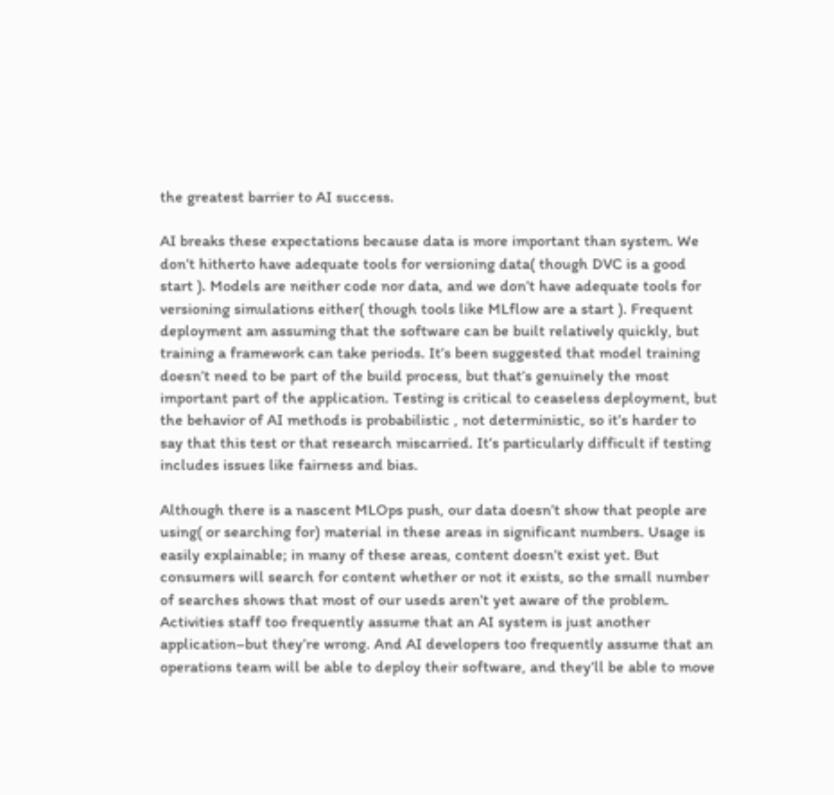the greatest barrier to AI success.

AI breaks these expectations because data is more important than system. We don’t hitherto have adequate tools for versioning data( though DVC is a good start ). Models are neither code nor data, and we don’t have adequate tools for versioning simulations either( though tools like MLflow are a start ). Frequent deployment am assuming that the software can be built relatively quickly, but training a framework can take periods. It’s been suggested that model training doesn’t need to be part of the build process, but that’s genuinely the most important part of the application. Testing is critical to ceaseless deployment, but the behavior of AI methods is probabilistic , not deterministic, so it’s harder to say that this test or that research miscarried. It’s particularly difficult if testing includes issues like fairness and bias.

Although there is a nascent MLOps push, our data doesn’t show that people are using( or searching for) material in these areas in significant numbers. Usage is easily explainable; in many of these areas, content doesn’t exist yet. But consumers will search for content whether or not it exists, so the small number of searches shows that most of our useds aren’t yet aware of the problem. Activities staff too frequently assume that an AI system is just another application–but they’re wrong. And AI developers too frequently assume that an operations team will be able to deploy their software, and they’ll be able to move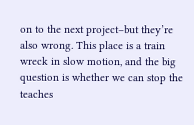on to the next project–but they’re also wrong. This place is a train wreck in slow motion, and the big question is whether we can stop the teaches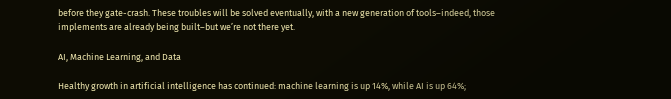before they gate-crash. These troubles will be solved eventually, with a new generation of tools–indeed, those implements are already being built–but we’re not there yet.

AI, Machine Learning, and Data

Healthy growth in artificial intelligence has continued: machine learning is up 14%, while AI is up 64%;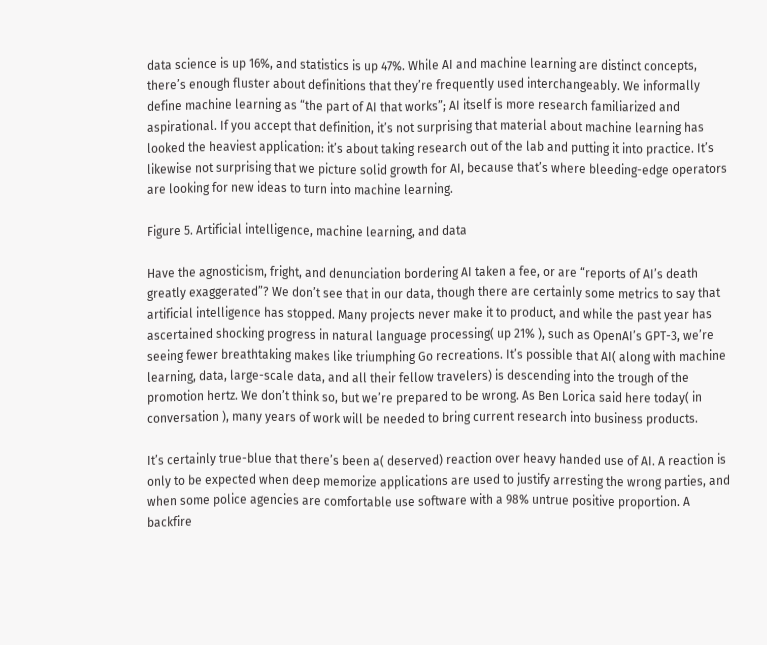data science is up 16%, and statistics is up 47%. While AI and machine learning are distinct concepts, there’s enough fluster about definitions that they’re frequently used interchangeably. We informally define machine learning as “the part of AI that works”; AI itself is more research familiarized and aspirational. If you accept that definition, it’s not surprising that material about machine learning has looked the heaviest application: it’s about taking research out of the lab and putting it into practice. It’s likewise not surprising that we picture solid growth for AI, because that’s where bleeding-edge operators are looking for new ideas to turn into machine learning.

Figure 5. Artificial intelligence, machine learning, and data

Have the agnosticism, fright, and denunciation bordering AI taken a fee, or are “reports of AI’s death greatly exaggerated”? We don’t see that in our data, though there are certainly some metrics to say that artificial intelligence has stopped. Many projects never make it to product, and while the past year has ascertained shocking progress in natural language processing( up 21% ), such as OpenAI’s GPT-3, we’re seeing fewer breathtaking makes like triumphing Go recreations. It’s possible that AI( along with machine learning, data, large-scale data, and all their fellow travelers) is descending into the trough of the promotion hertz. We don’t think so, but we’re prepared to be wrong. As Ben Lorica said here today( in conversation ), many years of work will be needed to bring current research into business products.

It’s certainly true-blue that there’s been a( deserved) reaction over heavy handed use of AI. A reaction is only to be expected when deep memorize applications are used to justify arresting the wrong parties, and when some police agencies are comfortable use software with a 98% untrue positive proportion. A backfire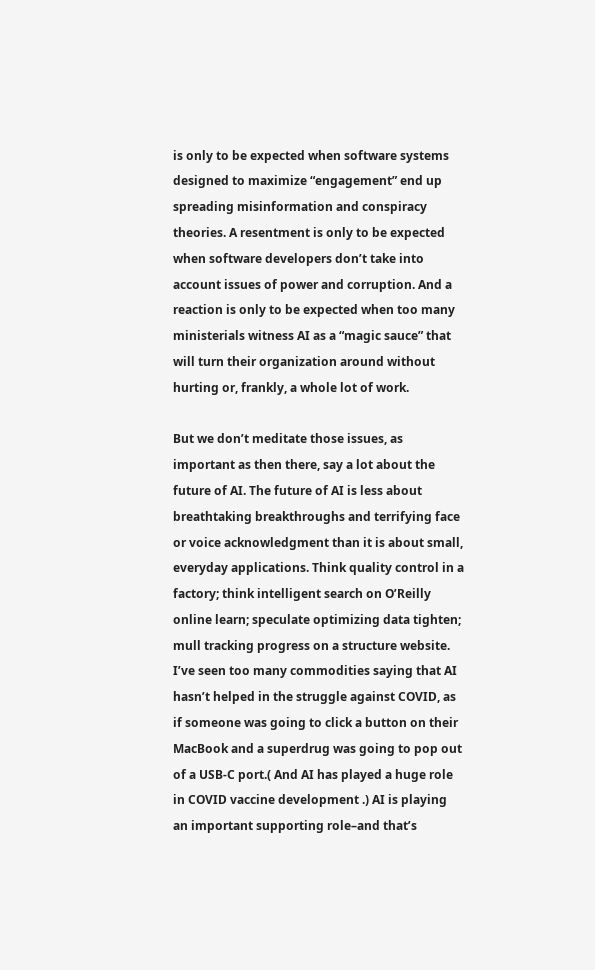is only to be expected when software systems designed to maximize “engagement” end up spreading misinformation and conspiracy theories. A resentment is only to be expected when software developers don’t take into account issues of power and corruption. And a reaction is only to be expected when too many ministerials witness AI as a “magic sauce” that will turn their organization around without hurting or, frankly, a whole lot of work.

But we don’t meditate those issues, as important as then there, say a lot about the future of AI. The future of AI is less about breathtaking breakthroughs and terrifying face or voice acknowledgment than it is about small, everyday applications. Think quality control in a factory; think intelligent search on O’Reilly online learn; speculate optimizing data tighten; mull tracking progress on a structure website. I’ve seen too many commodities saying that AI hasn’t helped in the struggle against COVID, as if someone was going to click a button on their MacBook and a superdrug was going to pop out of a USB-C port.( And AI has played a huge role in COVID vaccine development .) AI is playing an important supporting role–and that’s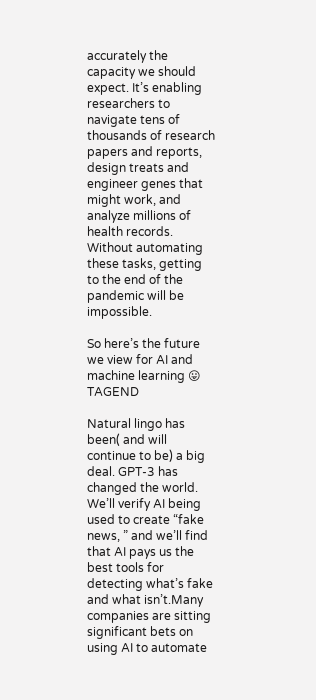accurately the capacity we should expect. It’s enabling researchers to navigate tens of thousands of research papers and reports, design treats and engineer genes that might work, and analyze millions of health records. Without automating these tasks, getting to the end of the pandemic will be impossible.

So here’s the future we view for AI and machine learning 😛 TAGEND

Natural lingo has been( and will continue to be) a big deal. GPT-3 has changed the world. We’ll verify AI being used to create “fake news, ” and we’ll find that AI pays us the best tools for detecting what’s fake and what isn’t.Many companies are sitting significant bets on using AI to automate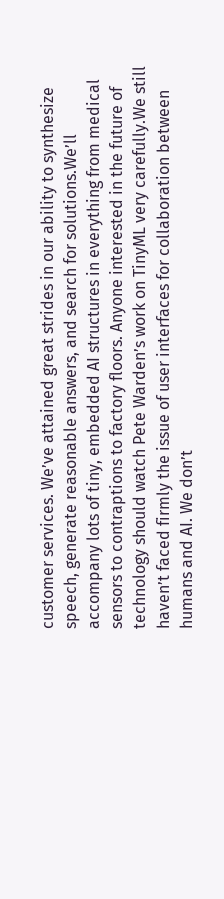customer services. We’ve attained great strides in our ability to synthesize speech, generate reasonable answers, and search for solutions.We’ll accompany lots of tiny, embedded AI structures in everything from medical sensors to contraptions to factory floors. Anyone interested in the future of technology should watch Pete Warden’s work on TinyML very carefully.We still haven’t faced firmly the issue of user interfaces for collaboration between humans and AI. We don’t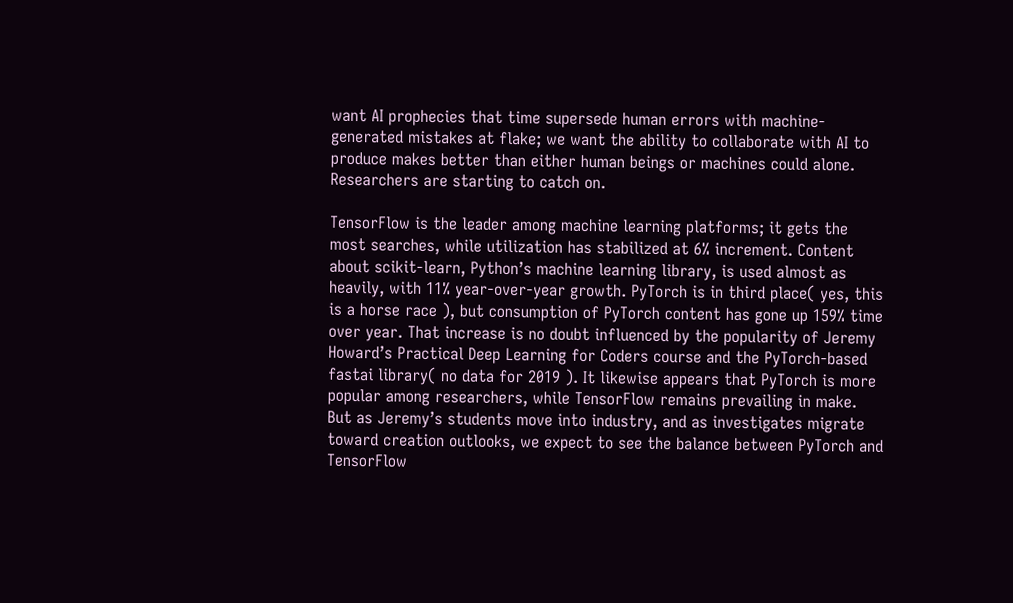want AI prophecies that time supersede human errors with machine-generated mistakes at flake; we want the ability to collaborate with AI to produce makes better than either human beings or machines could alone. Researchers are starting to catch on.

TensorFlow is the leader among machine learning platforms; it gets the most searches, while utilization has stabilized at 6% increment. Content about scikit-learn, Python’s machine learning library, is used almost as heavily, with 11% year-over-year growth. PyTorch is in third place( yes, this is a horse race ), but consumption of PyTorch content has gone up 159% time over year. That increase is no doubt influenced by the popularity of Jeremy Howard’s Practical Deep Learning for Coders course and the PyTorch-based fastai library( no data for 2019 ). It likewise appears that PyTorch is more popular among researchers, while TensorFlow remains prevailing in make. But as Jeremy’s students move into industry, and as investigates migrate toward creation outlooks, we expect to see the balance between PyTorch and TensorFlow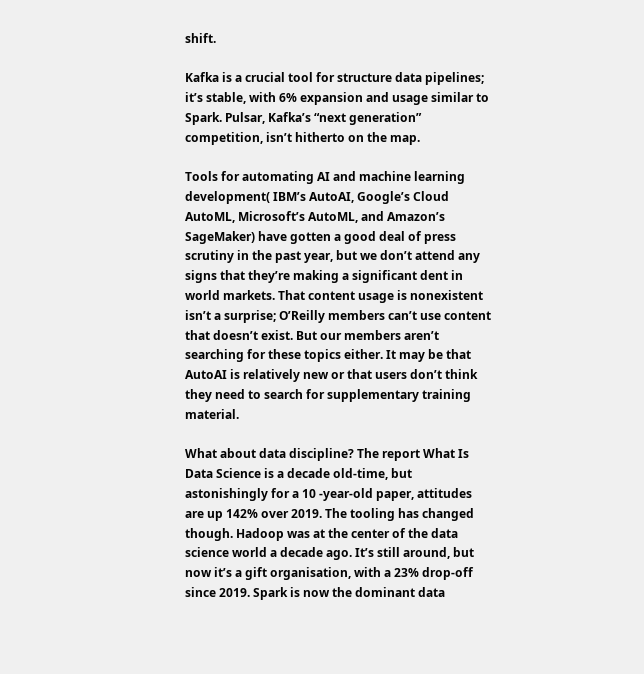shift.

Kafka is a crucial tool for structure data pipelines; it’s stable, with 6% expansion and usage similar to Spark. Pulsar, Kafka’s “next generation” competition, isn’t hitherto on the map.

Tools for automating AI and machine learning development( IBM’s AutoAI, Google’s Cloud AutoML, Microsoft’s AutoML, and Amazon’s SageMaker) have gotten a good deal of press scrutiny in the past year, but we don’t attend any signs that they’re making a significant dent in world markets. That content usage is nonexistent isn’t a surprise; O’Reilly members can’t use content that doesn’t exist. But our members aren’t searching for these topics either. It may be that AutoAI is relatively new or that users don’t think they need to search for supplementary training material.

What about data discipline? The report What Is Data Science is a decade old-time, but astonishingly for a 10 -year-old paper, attitudes are up 142% over 2019. The tooling has changed though. Hadoop was at the center of the data science world a decade ago. It’s still around, but now it’s a gift organisation, with a 23% drop-off since 2019. Spark is now the dominant data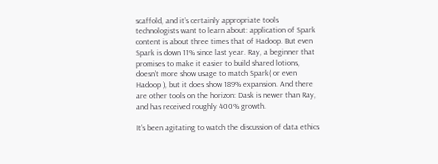scaffold, and it’s certainly appropriate tools technologists want to learn about: application of Spark content is about three times that of Hadoop. But even Spark is down 11% since last year. Ray, a beginner that promises to make it easier to build shared lotions, doesn’t more show usage to match Spark( or even Hadoop ), but it does show 189% expansion. And there are other tools on the horizon: Dask is newer than Ray, and has received roughly 400% growth.

It’s been agitating to watch the discussion of data ethics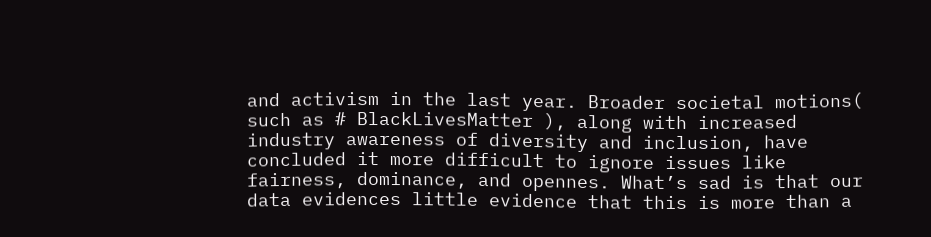and activism in the last year. Broader societal motions( such as # BlackLivesMatter ), along with increased industry awareness of diversity and inclusion, have concluded it more difficult to ignore issues like fairness, dominance, and opennes. What’s sad is that our data evidences little evidence that this is more than a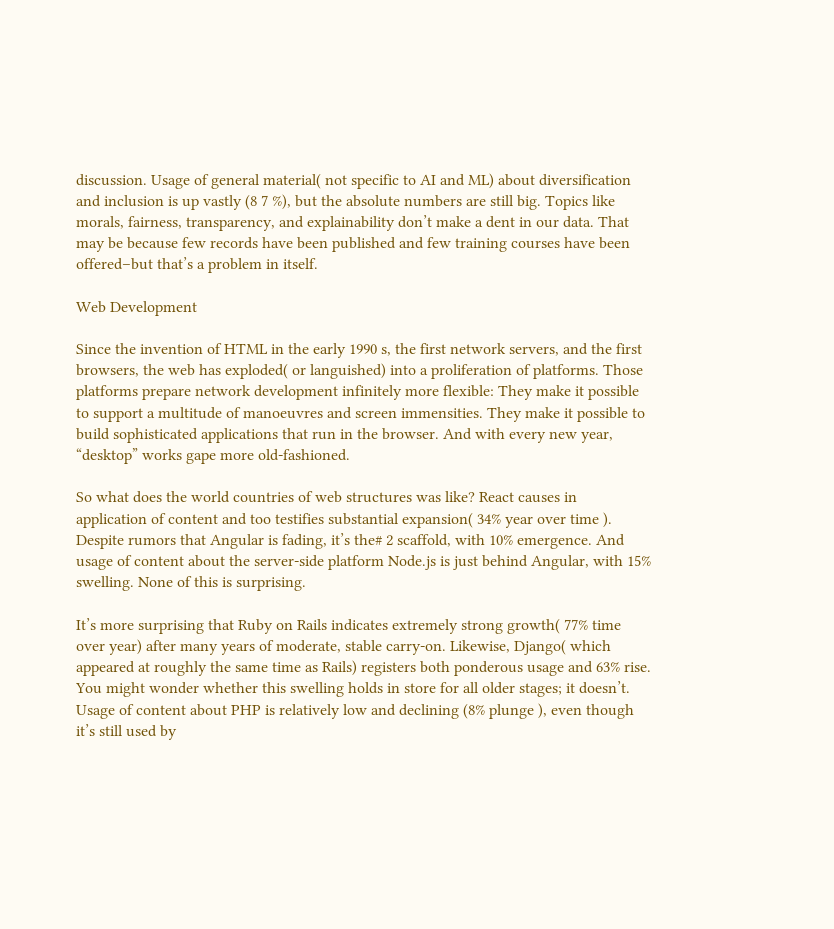discussion. Usage of general material( not specific to AI and ML) about diversification and inclusion is up vastly (8 7 %), but the absolute numbers are still big. Topics like morals, fairness, transparency, and explainability don’t make a dent in our data. That may be because few records have been published and few training courses have been offered–but that’s a problem in itself.

Web Development

Since the invention of HTML in the early 1990 s, the first network servers, and the first browsers, the web has exploded( or languished) into a proliferation of platforms. Those platforms prepare network development infinitely more flexible: They make it possible to support a multitude of manoeuvres and screen immensities. They make it possible to build sophisticated applications that run in the browser. And with every new year, “desktop” works gape more old-fashioned.

So what does the world countries of web structures was like? React causes in application of content and too testifies substantial expansion( 34% year over time ). Despite rumors that Angular is fading, it’s the# 2 scaffold, with 10% emergence. And usage of content about the server-side platform Node.js is just behind Angular, with 15% swelling. None of this is surprising.

It’s more surprising that Ruby on Rails indicates extremely strong growth( 77% time over year) after many years of moderate, stable carry-on. Likewise, Django( which appeared at roughly the same time as Rails) registers both ponderous usage and 63% rise. You might wonder whether this swelling holds in store for all older stages; it doesn’t. Usage of content about PHP is relatively low and declining (8% plunge ), even though it’s still used by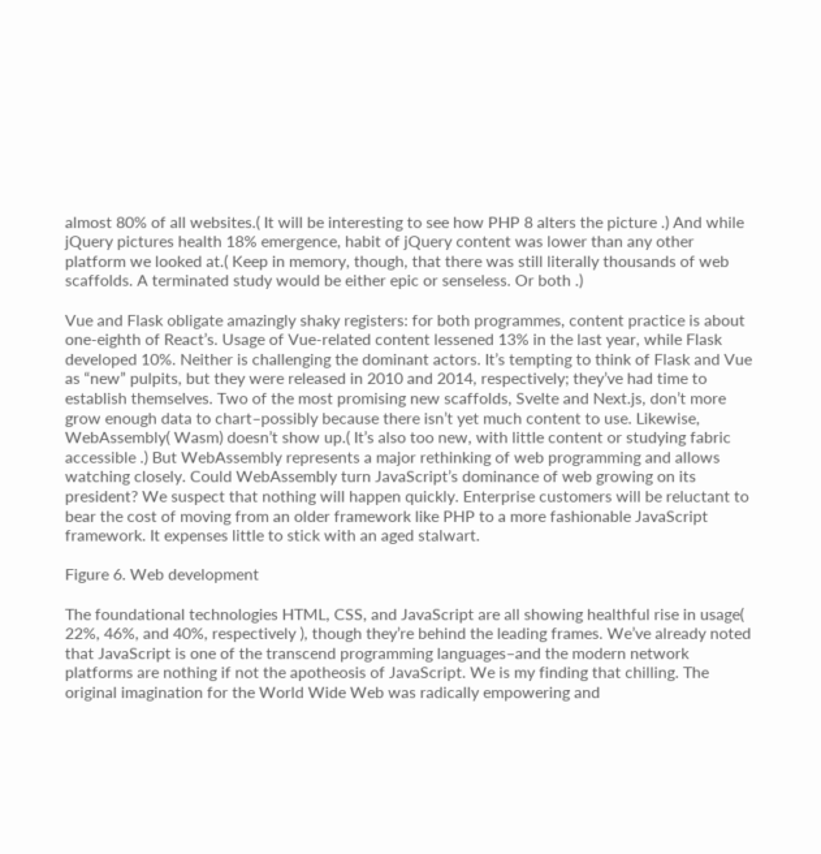almost 80% of all websites.( It will be interesting to see how PHP 8 alters the picture .) And while jQuery pictures health 18% emergence, habit of jQuery content was lower than any other platform we looked at.( Keep in memory, though, that there was still literally thousands of web scaffolds. A terminated study would be either epic or senseless. Or both .)

Vue and Flask obligate amazingly shaky registers: for both programmes, content practice is about one-eighth of React’s. Usage of Vue-related content lessened 13% in the last year, while Flask developed 10%. Neither is challenging the dominant actors. It’s tempting to think of Flask and Vue as “new” pulpits, but they were released in 2010 and 2014, respectively; they’ve had time to establish themselves. Two of the most promising new scaffolds, Svelte and Next.js, don’t more grow enough data to chart–possibly because there isn’t yet much content to use. Likewise, WebAssembly( Wasm) doesn’t show up.( It’s also too new, with little content or studying fabric accessible .) But WebAssembly represents a major rethinking of web programming and allows watching closely. Could WebAssembly turn JavaScript’s dominance of web growing on its president? We suspect that nothing will happen quickly. Enterprise customers will be reluctant to bear the cost of moving from an older framework like PHP to a more fashionable JavaScript framework. It expenses little to stick with an aged stalwart.

Figure 6. Web development

The foundational technologies HTML, CSS, and JavaScript are all showing healthful rise in usage( 22%, 46%, and 40%, respectively ), though they’re behind the leading frames. We’ve already noted that JavaScript is one of the transcend programming languages–and the modern network platforms are nothing if not the apotheosis of JavaScript. We is my finding that chilling. The original imagination for the World Wide Web was radically empowering and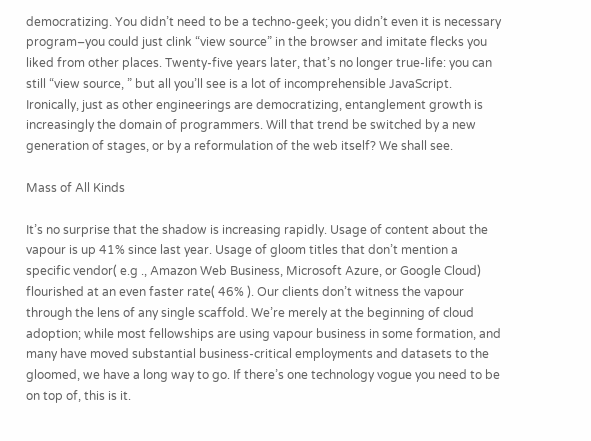democratizing. You didn’t need to be a techno-geek; you didn’t even it is necessary program–you could just clink “view source” in the browser and imitate flecks you liked from other places. Twenty-five years later, that’s no longer true-life: you can still “view source, ” but all you’ll see is a lot of incomprehensible JavaScript. Ironically, just as other engineerings are democratizing, entanglement growth is increasingly the domain of programmers. Will that trend be switched by a new generation of stages, or by a reformulation of the web itself? We shall see.

Mass of All Kinds

It’s no surprise that the shadow is increasing rapidly. Usage of content about the vapour is up 41% since last year. Usage of gloom titles that don’t mention a specific vendor( e.g ., Amazon Web Business, Microsoft Azure, or Google Cloud) flourished at an even faster rate( 46% ). Our clients don’t witness the vapour through the lens of any single scaffold. We’re merely at the beginning of cloud adoption; while most fellowships are using vapour business in some formation, and many have moved substantial business-critical employments and datasets to the gloomed, we have a long way to go. If there’s one technology vogue you need to be on top of, this is it.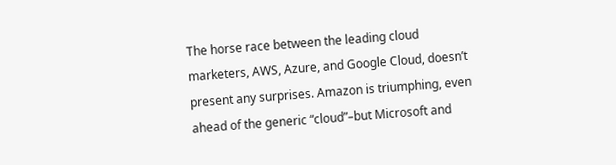The horse race between the leading cloud marketers, AWS, Azure, and Google Cloud, doesn’t present any surprises. Amazon is triumphing, even ahead of the generic “cloud”–but Microsoft and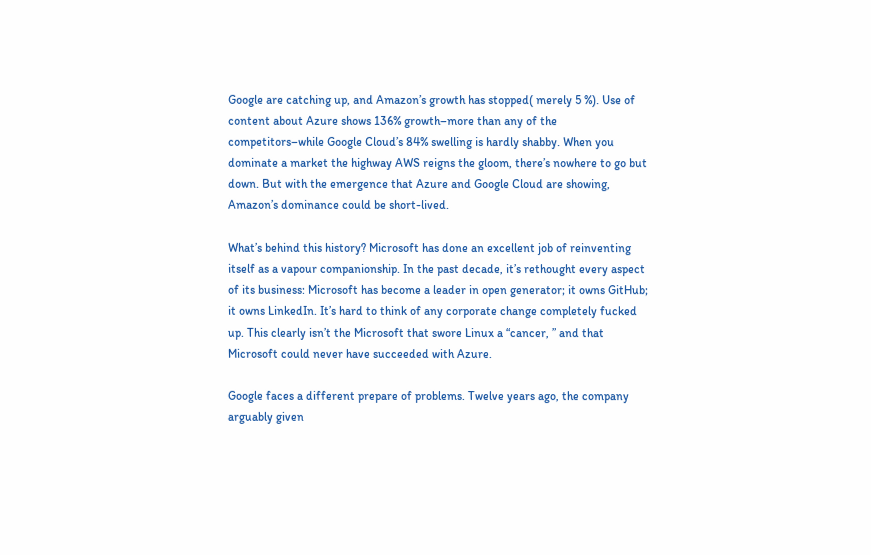Google are catching up, and Amazon’s growth has stopped( merely 5 %). Use of content about Azure shows 136% growth–more than any of the competitors–while Google Cloud’s 84% swelling is hardly shabby. When you dominate a market the highway AWS reigns the gloom, there’s nowhere to go but down. But with the emergence that Azure and Google Cloud are showing, Amazon’s dominance could be short-lived.

What’s behind this history? Microsoft has done an excellent job of reinventing itself as a vapour companionship. In the past decade, it’s rethought every aspect of its business: Microsoft has become a leader in open generator; it owns GitHub; it owns LinkedIn. It’s hard to think of any corporate change completely fucked up. This clearly isn’t the Microsoft that swore Linux a “cancer, ” and that Microsoft could never have succeeded with Azure.

Google faces a different prepare of problems. Twelve years ago, the company arguably given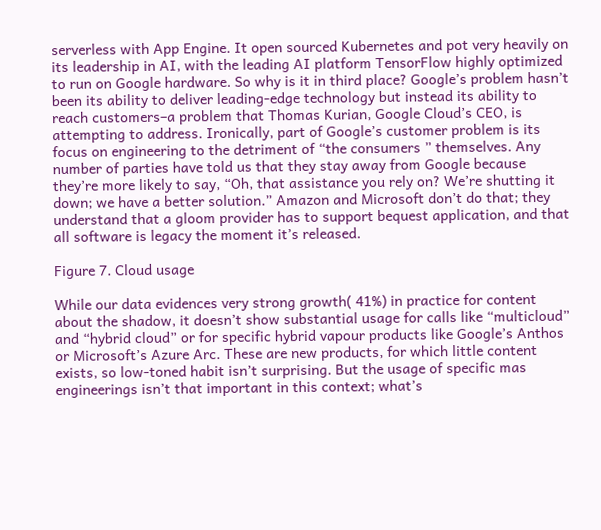serverless with App Engine. It open sourced Kubernetes and pot very heavily on its leadership in AI, with the leading AI platform TensorFlow highly optimized to run on Google hardware. So why is it in third place? Google’s problem hasn’t been its ability to deliver leading-edge technology but instead its ability to reach customers–a problem that Thomas Kurian, Google Cloud’s CEO, is attempting to address. Ironically, part of Google’s customer problem is its focus on engineering to the detriment of “the consumers ” themselves. Any number of parties have told us that they stay away from Google because they’re more likely to say, “Oh, that assistance you rely on? We’re shutting it down; we have a better solution.” Amazon and Microsoft don’t do that; they understand that a gloom provider has to support bequest application, and that all software is legacy the moment it’s released.

Figure 7. Cloud usage

While our data evidences very strong growth( 41%) in practice for content about the shadow, it doesn’t show substantial usage for calls like “multicloud” and “hybrid cloud” or for specific hybrid vapour products like Google’s Anthos or Microsoft’s Azure Arc. These are new products, for which little content exists, so low-toned habit isn’t surprising. But the usage of specific mas engineerings isn’t that important in this context; what’s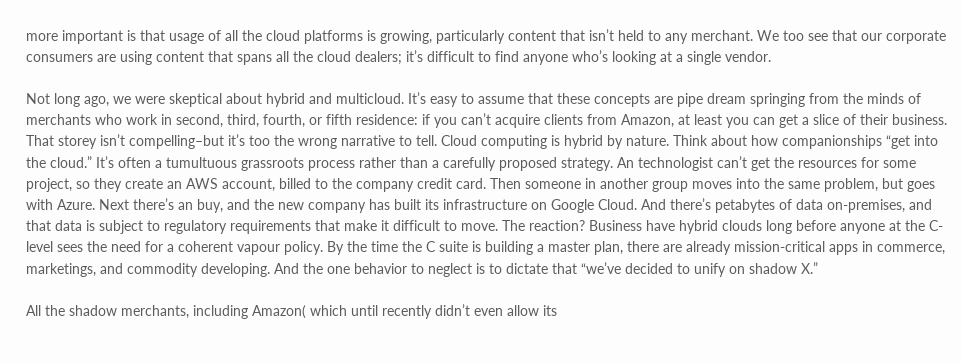more important is that usage of all the cloud platforms is growing, particularly content that isn’t held to any merchant. We too see that our corporate consumers are using content that spans all the cloud dealers; it’s difficult to find anyone who’s looking at a single vendor.

Not long ago, we were skeptical about hybrid and multicloud. It’s easy to assume that these concepts are pipe dream springing from the minds of merchants who work in second, third, fourth, or fifth residence: if you can’t acquire clients from Amazon, at least you can get a slice of their business. That storey isn’t compelling–but it’s too the wrong narrative to tell. Cloud computing is hybrid by nature. Think about how companionships “get into the cloud.” It’s often a tumultuous grassroots process rather than a carefully proposed strategy. An technologist can’t get the resources for some project, so they create an AWS account, billed to the company credit card. Then someone in another group moves into the same problem, but goes with Azure. Next there’s an buy, and the new company has built its infrastructure on Google Cloud. And there’s petabytes of data on-premises, and that data is subject to regulatory requirements that make it difficult to move. The reaction? Business have hybrid clouds long before anyone at the C-level sees the need for a coherent vapour policy. By the time the C suite is building a master plan, there are already mission-critical apps in commerce, marketings, and commodity developing. And the one behavior to neglect is to dictate that “we’ve decided to unify on shadow X.”

All the shadow merchants, including Amazon( which until recently didn’t even allow its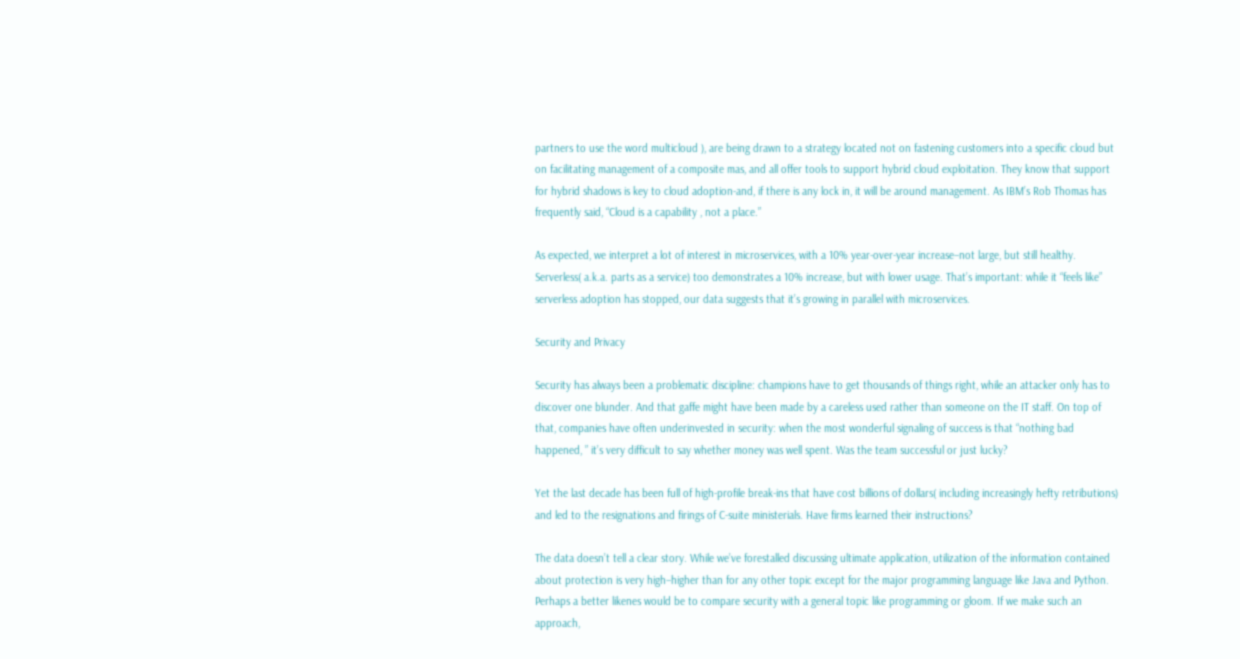partners to use the word multicloud ), are being drawn to a strategy located not on fastening customers into a specific cloud but on facilitating management of a composite mas, and all offer tools to support hybrid cloud exploitation. They know that support for hybrid shadows is key to cloud adoption-and, if there is any lock in, it will be around management. As IBM’s Rob Thomas has frequently said, “Cloud is a capability , not a place.”

As expected, we interpret a lot of interest in microservices, with a 10% year-over-year increase–not large, but still healthy. Serverless( a.k.a. parts as a service) too demonstrates a 10% increase, but with lower usage. That’s important: while it “feels like” serverless adoption has stopped, our data suggests that it’s growing in parallel with microservices.

Security and Privacy

Security has always been a problematic discipline: champions have to get thousands of things right, while an attacker only has to discover one blunder. And that gaffe might have been made by a careless used rather than someone on the IT staff. On top of that, companies have often underinvested in security: when the most wonderful signaling of success is that “nothing bad happened, ” it’s very difficult to say whether money was well spent. Was the team successful or just lucky?

Yet the last decade has been full of high-profile break-ins that have cost billions of dollars( including increasingly hefty retributions) and led to the resignations and firings of C-suite ministerials. Have firms learned their instructions?

The data doesn’t tell a clear story. While we’ve forestalled discussing ultimate application, utilization of the information contained about protection is very high–higher than for any other topic except for the major programming language like Java and Python. Perhaps a better likenes would be to compare security with a general topic like programming or gloom. If we make such an approach,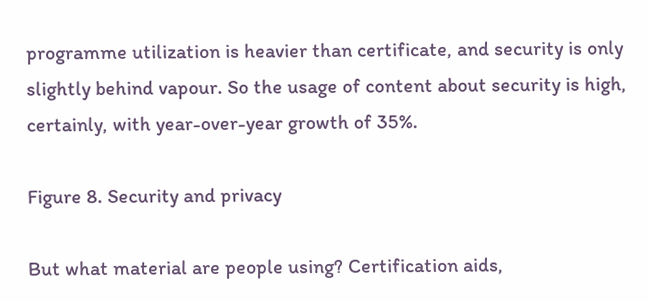programme utilization is heavier than certificate, and security is only slightly behind vapour. So the usage of content about security is high, certainly, with year-over-year growth of 35%.

Figure 8. Security and privacy

But what material are people using? Certification aids,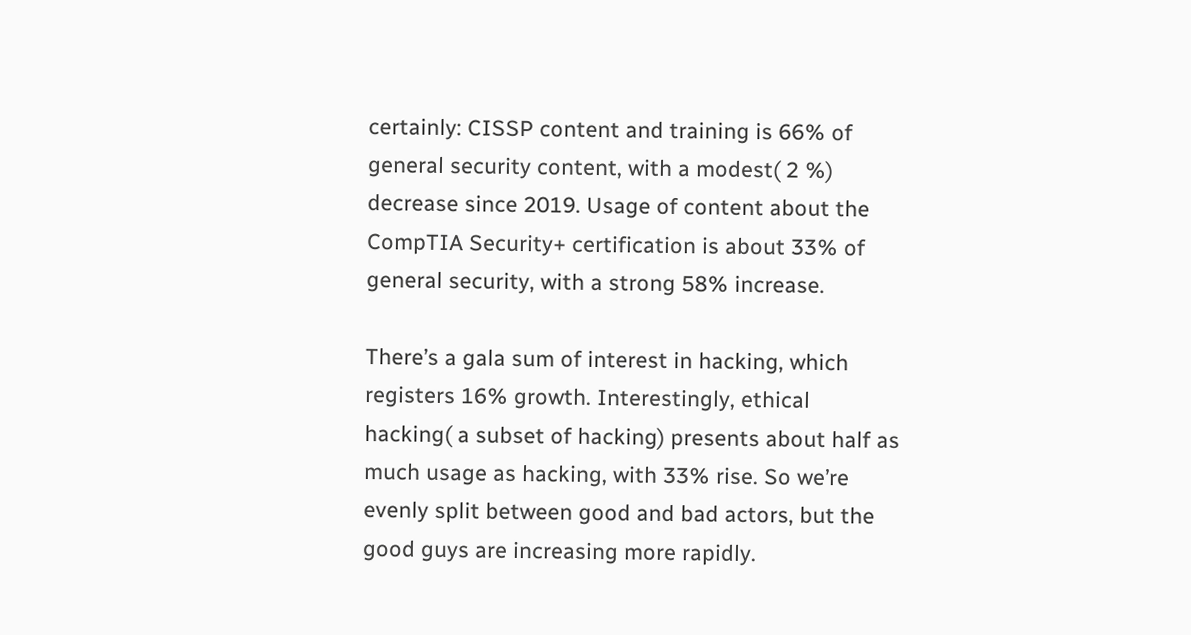certainly: CISSP content and training is 66% of general security content, with a modest( 2 %) decrease since 2019. Usage of content about the CompTIA Security+ certification is about 33% of general security, with a strong 58% increase.

There’s a gala sum of interest in hacking, which registers 16% growth. Interestingly, ethical hacking( a subset of hacking) presents about half as much usage as hacking, with 33% rise. So we’re evenly split between good and bad actors, but the good guys are increasing more rapidly.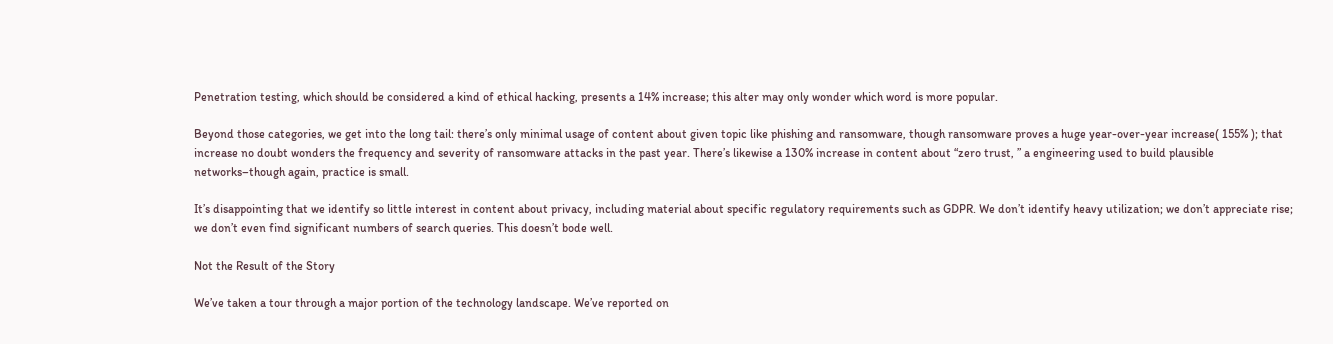Penetration testing, which should be considered a kind of ethical hacking, presents a 14% increase; this alter may only wonder which word is more popular.

Beyond those categories, we get into the long tail: there’s only minimal usage of content about given topic like phishing and ransomware, though ransomware proves a huge year-over-year increase( 155% ); that increase no doubt wonders the frequency and severity of ransomware attacks in the past year. There’s likewise a 130% increase in content about “zero trust, ” a engineering used to build plausible networks–though again, practice is small.

It’s disappointing that we identify so little interest in content about privacy, including material about specific regulatory requirements such as GDPR. We don’t identify heavy utilization; we don’t appreciate rise; we don’t even find significant numbers of search queries. This doesn’t bode well.

Not the Result of the Story

We’ve taken a tour through a major portion of the technology landscape. We’ve reported on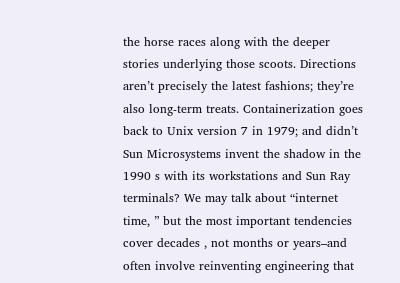the horse races along with the deeper stories underlying those scoots. Directions aren’t precisely the latest fashions; they’re also long-term treats. Containerization goes back to Unix version 7 in 1979; and didn’t Sun Microsystems invent the shadow in the 1990 s with its workstations and Sun Ray terminals? We may talk about “internet time, ” but the most important tendencies cover decades , not months or years–and often involve reinventing engineering that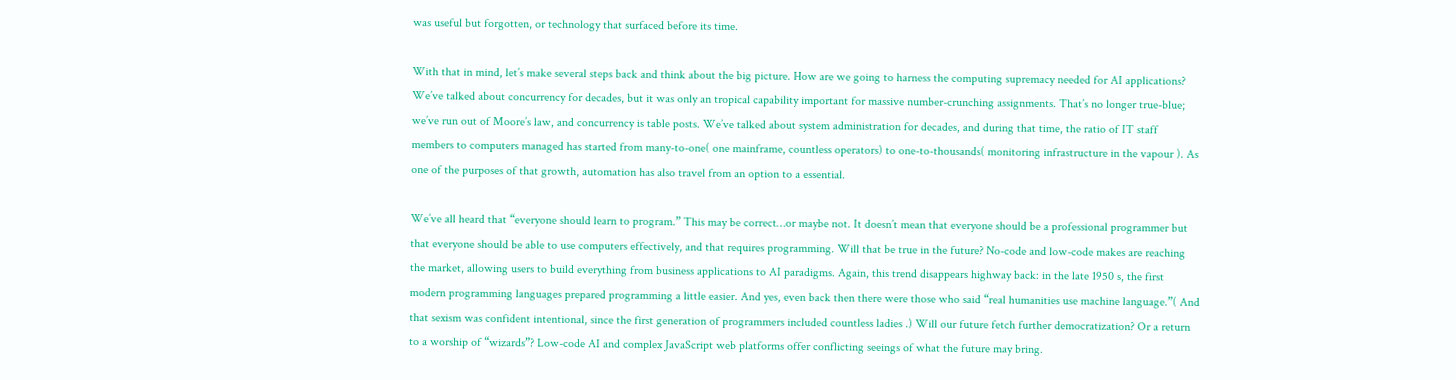was useful but forgotten, or technology that surfaced before its time.

With that in mind, let’s make several steps back and think about the big picture. How are we going to harness the computing supremacy needed for AI applications? We’ve talked about concurrency for decades, but it was only an tropical capability important for massive number-crunching assignments. That’s no longer true-blue; we’ve run out of Moore’s law, and concurrency is table posts. We’ve talked about system administration for decades, and during that time, the ratio of IT staff members to computers managed has started from many-to-one( one mainframe, countless operators) to one-to-thousands( monitoring infrastructure in the vapour ). As one of the purposes of that growth, automation has also travel from an option to a essential.

We’ve all heard that “everyone should learn to program.” This may be correct…or maybe not. It doesn’t mean that everyone should be a professional programmer but that everyone should be able to use computers effectively, and that requires programming. Will that be true in the future? No-code and low-code makes are reaching the market, allowing users to build everything from business applications to AI paradigms. Again, this trend disappears highway back: in the late 1950 s, the first modern programming languages prepared programming a little easier. And yes, even back then there were those who said “real humanities use machine language.”( And that sexism was confident intentional, since the first generation of programmers included countless ladies .) Will our future fetch further democratization? Or a return to a worship of “wizards”? Low-code AI and complex JavaScript web platforms offer conflicting seeings of what the future may bring.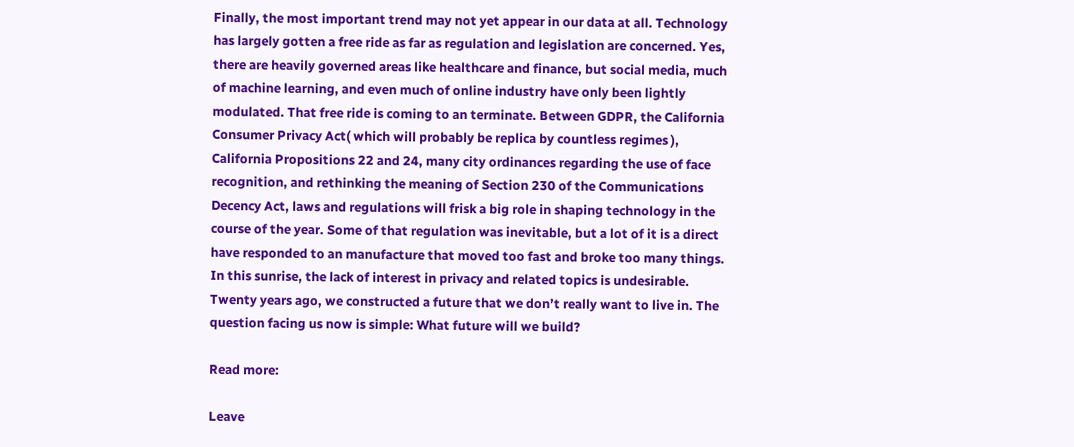Finally, the most important trend may not yet appear in our data at all. Technology has largely gotten a free ride as far as regulation and legislation are concerned. Yes, there are heavily governed areas like healthcare and finance, but social media, much of machine learning, and even much of online industry have only been lightly modulated. That free ride is coming to an terminate. Between GDPR, the California Consumer Privacy Act( which will probably be replica by countless regimes ), California Propositions 22 and 24, many city ordinances regarding the use of face recognition, and rethinking the meaning of Section 230 of the Communications Decency Act, laws and regulations will frisk a big role in shaping technology in the course of the year. Some of that regulation was inevitable, but a lot of it is a direct have responded to an manufacture that moved too fast and broke too many things. In this sunrise, the lack of interest in privacy and related topics is undesirable. Twenty years ago, we constructed a future that we don’t really want to live in. The question facing us now is simple: What future will we build?

Read more:

Leave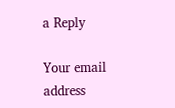a Reply

Your email address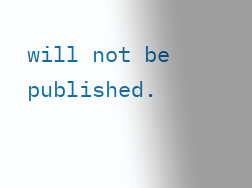will not be published.